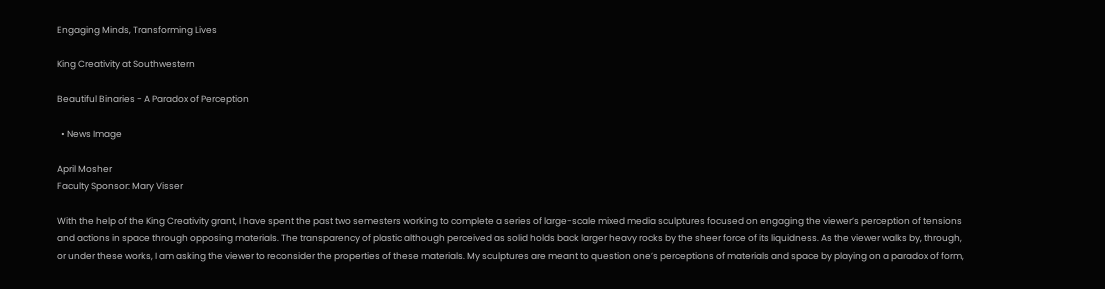Engaging Minds, Transforming Lives

King Creativity at Southwestern

Beautiful Binaries - A Paradox of Perception

  • News Image

April Mosher
Faculty Sponsor: Mary Visser

With the help of the King Creativity grant, I have spent the past two semesters working to complete a series of large-scale mixed media sculptures focused on engaging the viewer’s perception of tensions and actions in space through opposing materials. The transparency of plastic although perceived as solid holds back larger heavy rocks by the sheer force of its liquidness. As the viewer walks by, through, or under these works, I am asking the viewer to reconsider the properties of these materials. My sculptures are meant to question one’s perceptions of materials and space by playing on a paradox of form,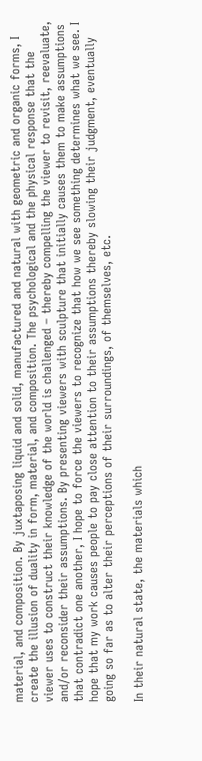material, and composition. By juxtaposing liquid and solid, manufactured and natural with geometric and organic forms, I create the illusion of duality in form, material, and composition. The psychological and the physical response that the viewer uses to construct their knowledge of the world is challenged – thereby compelling the viewer to revisit, reevaluate, and/or reconsider their assumptions. By presenting viewers with sculpture that initially causes them to make assumptions that contradict one another, I hope to force the viewers to recognize that how we see something determines what we see. I hope that my work causes people to pay close attention to their assumptions thereby slowing their judgment, eventually going so far as to alter their perceptions of their surroundings, of themselves, etc.

In their natural state, the materials which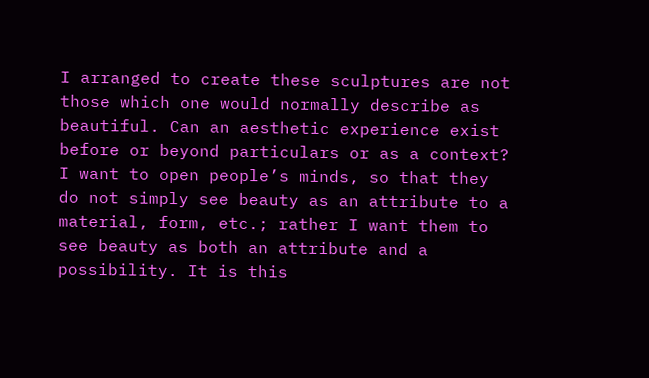I arranged to create these sculptures are not those which one would normally describe as beautiful. Can an aesthetic experience exist before or beyond particulars or as a context? I want to open people’s minds, so that they do not simply see beauty as an attribute to a material, form, etc.; rather I want them to see beauty as both an attribute and a possibility. It is this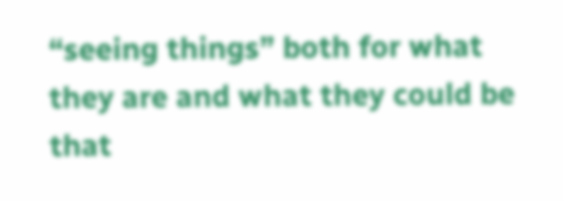“seeing things” both for what they are and what they could be that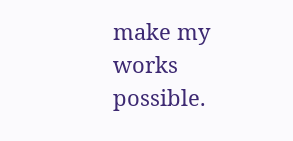make my works possible.